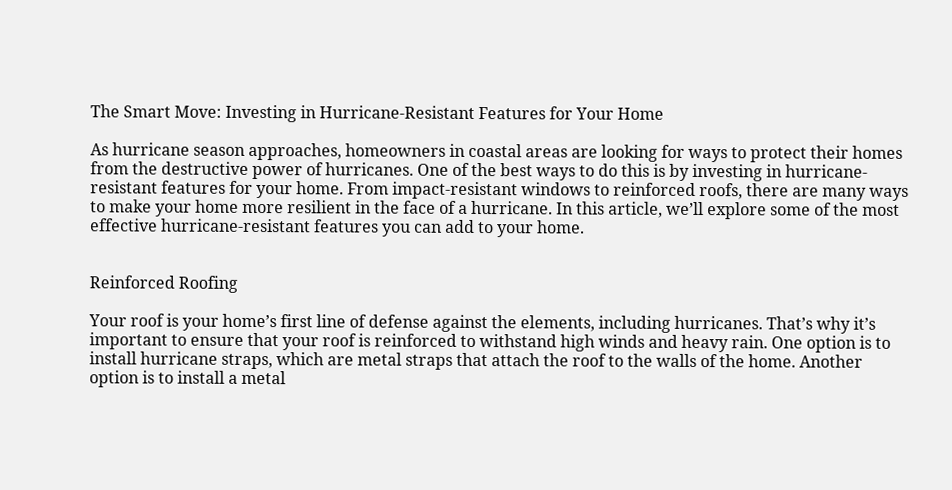The Smart Move: Investing in Hurricane-Resistant Features for Your Home

As hurricane season approaches, homeowners in coastal areas are looking for ways to protect their homes from the destructive power of hurricanes. One of the best ways to do this is by investing in hurricane-resistant features for your home. From impact-resistant windows to reinforced roofs, there are many ways to make your home more resilient in the face of a hurricane. In this article, we’ll explore some of the most effective hurricane-resistant features you can add to your home.


Reinforced Roofing

Your roof is your home’s first line of defense against the elements, including hurricanes. That’s why it’s important to ensure that your roof is reinforced to withstand high winds and heavy rain. One option is to install hurricane straps, which are metal straps that attach the roof to the walls of the home. Another option is to install a metal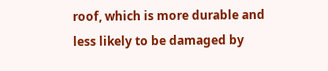roof, which is more durable and less likely to be damaged by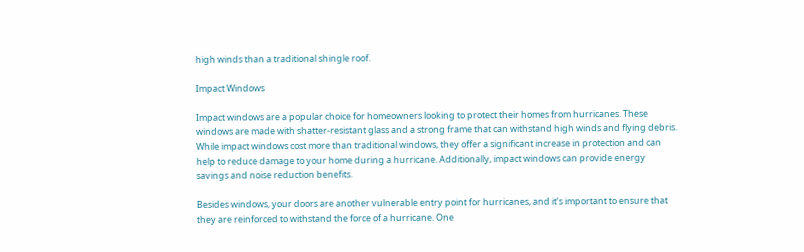high winds than a traditional shingle roof.

Impact Windows

Impact windows are a popular choice for homeowners looking to protect their homes from hurricanes. These windows are made with shatter-resistant glass and a strong frame that can withstand high winds and flying debris. While impact windows cost more than traditional windows, they offer a significant increase in protection and can help to reduce damage to your home during a hurricane. Additionally, impact windows can provide energy savings and noise reduction benefits.

Besides windows, your doors are another vulnerable entry point for hurricanes, and it’s important to ensure that they are reinforced to withstand the force of a hurricane. One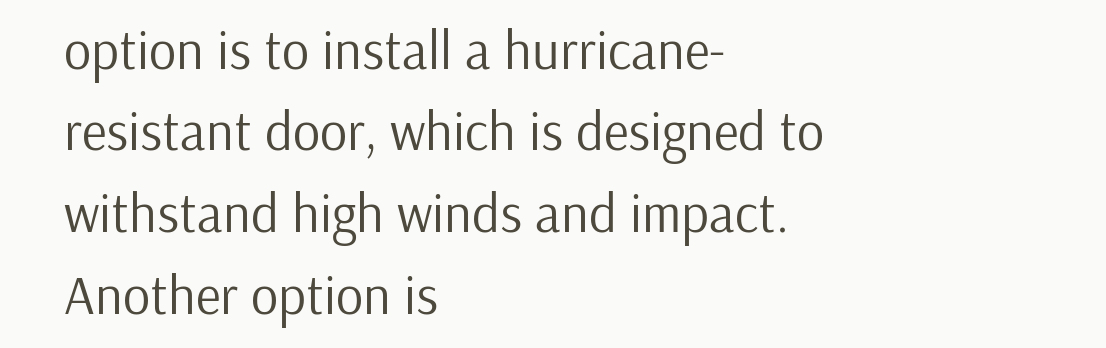option is to install a hurricane-resistant door, which is designed to withstand high winds and impact. Another option is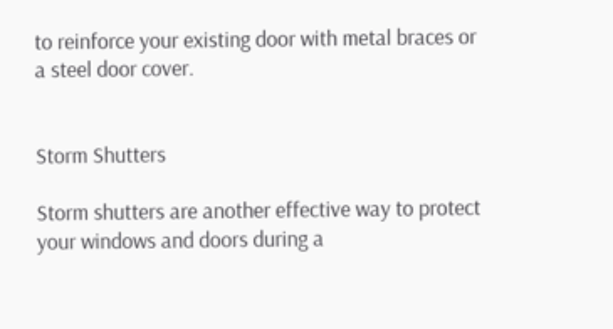to reinforce your existing door with metal braces or a steel door cover.


Storm Shutters

Storm shutters are another effective way to protect your windows and doors during a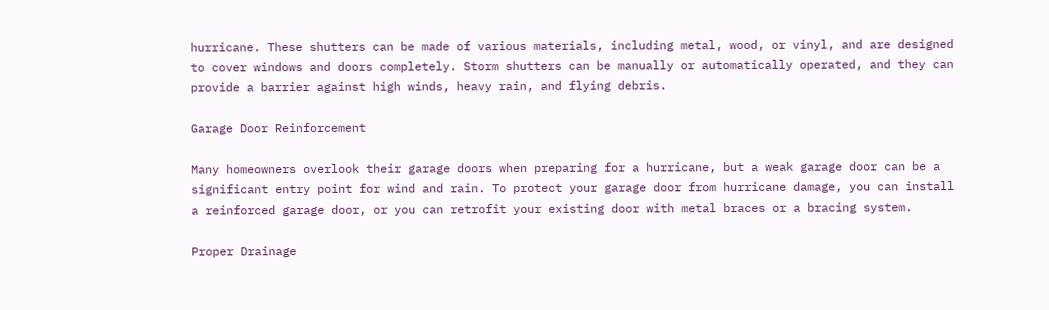hurricane. These shutters can be made of various materials, including metal, wood, or vinyl, and are designed to cover windows and doors completely. Storm shutters can be manually or automatically operated, and they can provide a barrier against high winds, heavy rain, and flying debris.

Garage Door Reinforcement

Many homeowners overlook their garage doors when preparing for a hurricane, but a weak garage door can be a significant entry point for wind and rain. To protect your garage door from hurricane damage, you can install a reinforced garage door, or you can retrofit your existing door with metal braces or a bracing system.

Proper Drainage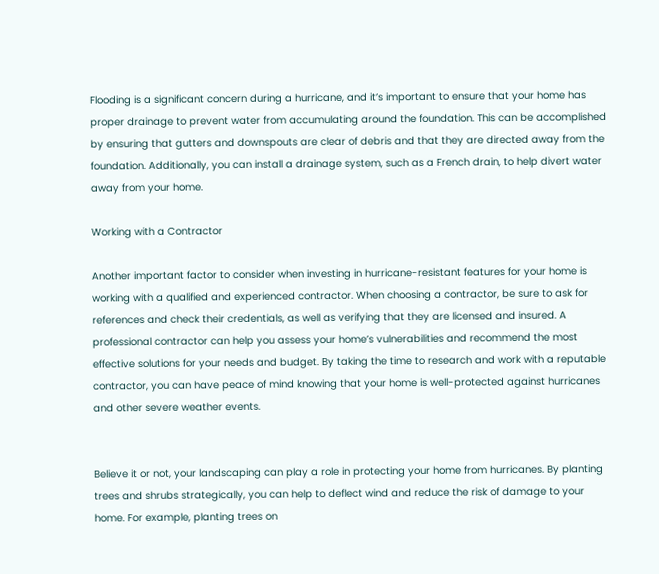Flooding is a significant concern during a hurricane, and it’s important to ensure that your home has proper drainage to prevent water from accumulating around the foundation. This can be accomplished by ensuring that gutters and downspouts are clear of debris and that they are directed away from the foundation. Additionally, you can install a drainage system, such as a French drain, to help divert water away from your home.

Working with a Contractor

Another important factor to consider when investing in hurricane-resistant features for your home is working with a qualified and experienced contractor. When choosing a contractor, be sure to ask for references and check their credentials, as well as verifying that they are licensed and insured. A professional contractor can help you assess your home’s vulnerabilities and recommend the most effective solutions for your needs and budget. By taking the time to research and work with a reputable contractor, you can have peace of mind knowing that your home is well-protected against hurricanes and other severe weather events.


Believe it or not, your landscaping can play a role in protecting your home from hurricanes. By planting trees and shrubs strategically, you can help to deflect wind and reduce the risk of damage to your home. For example, planting trees on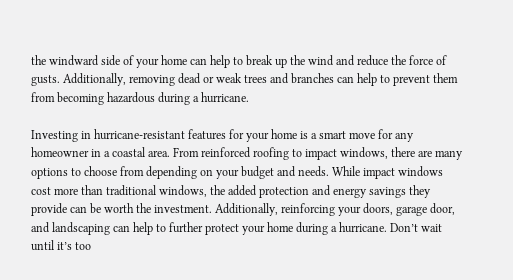the windward side of your home can help to break up the wind and reduce the force of gusts. Additionally, removing dead or weak trees and branches can help to prevent them from becoming hazardous during a hurricane.

Investing in hurricane-resistant features for your home is a smart move for any homeowner in a coastal area. From reinforced roofing to impact windows, there are many options to choose from depending on your budget and needs. While impact windows cost more than traditional windows, the added protection and energy savings they provide can be worth the investment. Additionally, reinforcing your doors, garage door, and landscaping can help to further protect your home during a hurricane. Don’t wait until it’s too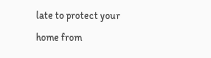late to protect your home from